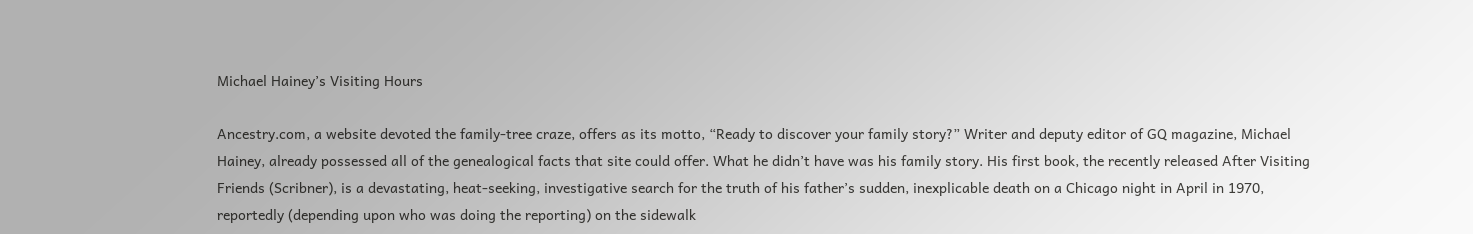Michael Hainey’s Visiting Hours

Ancestry.com, a website devoted the family-tree craze, offers as its motto, “Ready to discover your family story?” Writer and deputy editor of GQ magazine, Michael Hainey, already possessed all of the genealogical facts that site could offer. What he didn’t have was his family story. His first book, the recently released After Visiting Friends (Scribner), is a devastating, heat-seeking, investigative search for the truth of his father’s sudden, inexplicable death on a Chicago night in April in 1970, reportedly (depending upon who was doing the reporting) on the sidewalk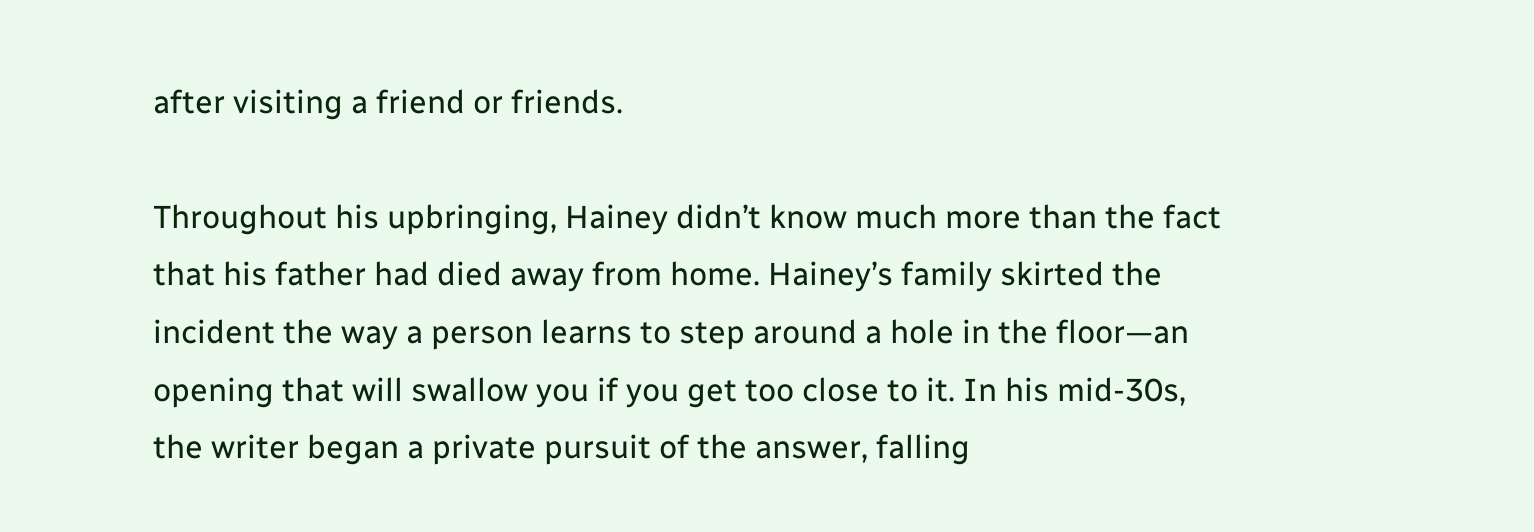after visiting a friend or friends.

Throughout his upbringing, Hainey didn’t know much more than the fact that his father had died away from home. Hainey’s family skirted the incident the way a person learns to step around a hole in the floor—an opening that will swallow you if you get too close to it. In his mid-30s, the writer began a private pursuit of the answer, falling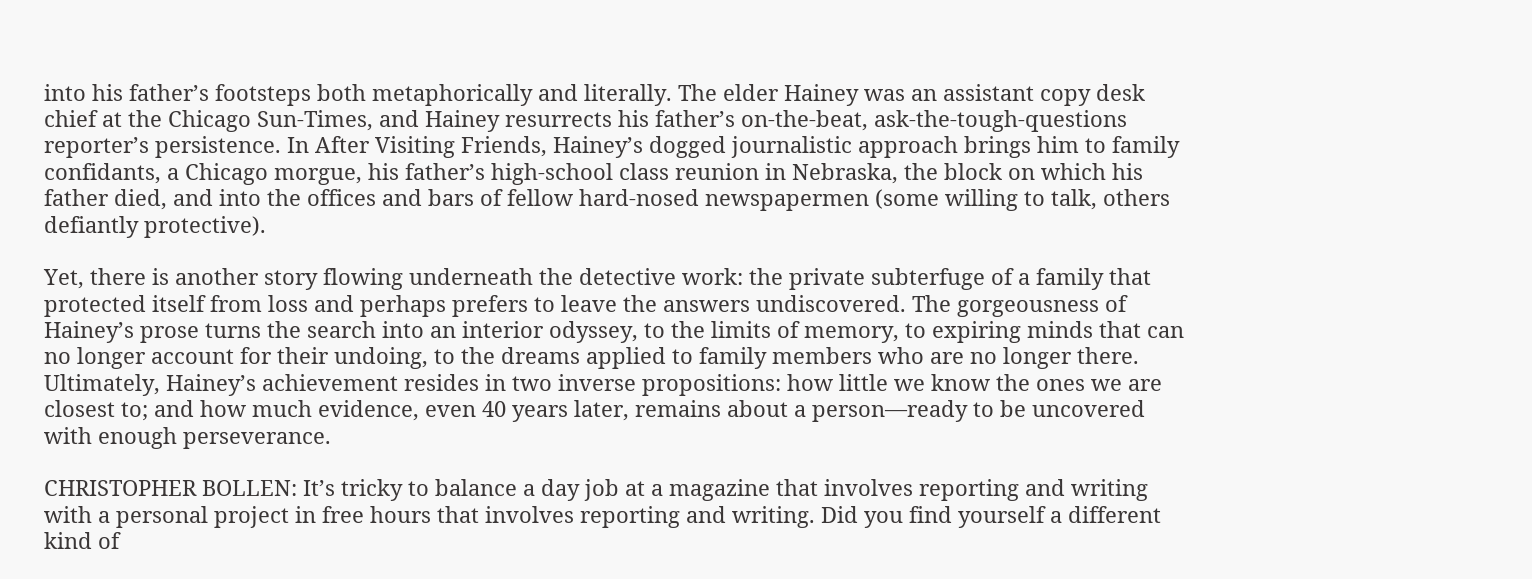into his father’s footsteps both metaphorically and literally. The elder Hainey was an assistant copy desk chief at the Chicago Sun-Times, and Hainey resurrects his father’s on-the-beat, ask-the-tough-questions reporter’s persistence. In After Visiting Friends, Hainey’s dogged journalistic approach brings him to family confidants, a Chicago morgue, his father’s high-school class reunion in Nebraska, the block on which his father died, and into the offices and bars of fellow hard-nosed newspapermen (some willing to talk, others defiantly protective).

Yet, there is another story flowing underneath the detective work: the private subterfuge of a family that protected itself from loss and perhaps prefers to leave the answers undiscovered. The gorgeousness of Hainey’s prose turns the search into an interior odyssey, to the limits of memory, to expiring minds that can no longer account for their undoing, to the dreams applied to family members who are no longer there. Ultimately, Hainey’s achievement resides in two inverse propositions: how little we know the ones we are closest to; and how much evidence, even 40 years later, remains about a person—ready to be uncovered with enough perseverance.

CHRISTOPHER BOLLEN: It’s tricky to balance a day job at a magazine that involves reporting and writing with a personal project in free hours that involves reporting and writing. Did you find yourself a different kind of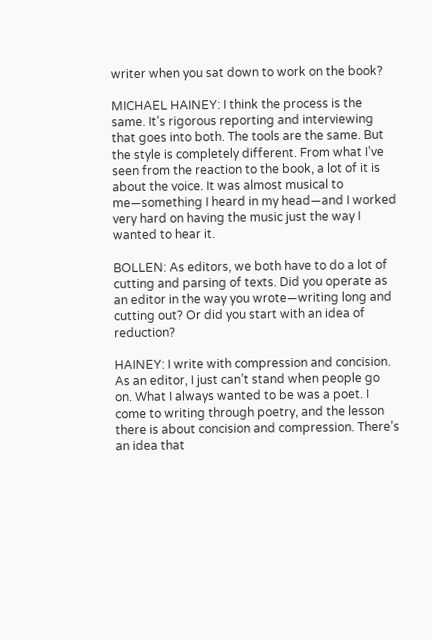writer when you sat down to work on the book?

MICHAEL HAINEY: I think the process is the same. It’s rigorous reporting and interviewing that goes into both. The tools are the same. But the style is completely different. From what I’ve seen from the reaction to the book, a lot of it is about the voice. It was almost musical to me—something I heard in my head—and I worked very hard on having the music just the way I wanted to hear it.

BOLLEN: As editors, we both have to do a lot of cutting and parsing of texts. Did you operate as an editor in the way you wrote—writing long and cutting out? Or did you start with an idea of reduction?

HAINEY: I write with compression and concision. As an editor, I just can’t stand when people go on. What I always wanted to be was a poet. I come to writing through poetry, and the lesson there is about concision and compression. There’s an idea that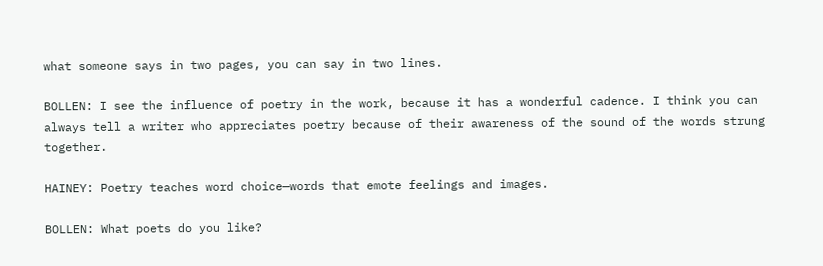what someone says in two pages, you can say in two lines.

BOLLEN: I see the influence of poetry in the work, because it has a wonderful cadence. I think you can always tell a writer who appreciates poetry because of their awareness of the sound of the words strung together.

HAINEY: Poetry teaches word choice—words that emote feelings and images.

BOLLEN: What poets do you like?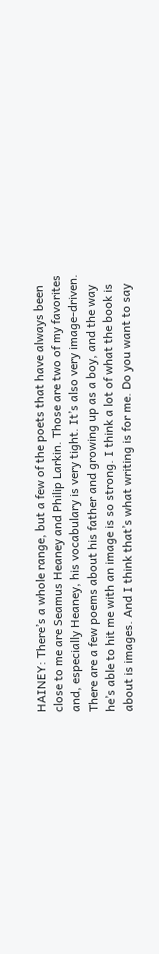HAINEY: There’s a whole range, but a few of the poets that have always been close to me are Seamus Heaney and Philip Larkin. Those are two of my favorites and, especially Heaney, his vocabulary is very tight. It’s also very image-driven. There are a few poems about his father and growing up as a boy, and the way he’s able to hit me with an image is so strong. I think a lot of what the book is about is images. And I think that’s what writing is for me. Do you want to say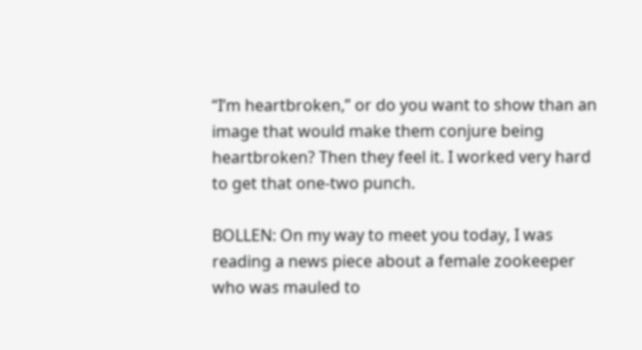“I’m heartbroken,” or do you want to show than an image that would make them conjure being heartbroken? Then they feel it. I worked very hard to get that one-two punch.

BOLLEN: On my way to meet you today, I was reading a news piece about a female zookeeper who was mauled to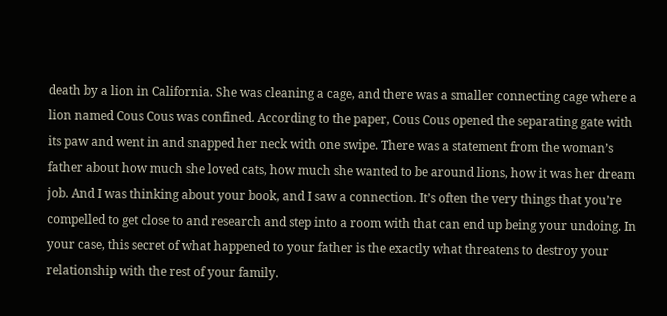death by a lion in California. She was cleaning a cage, and there was a smaller connecting cage where a lion named Cous Cous was confined. According to the paper, Cous Cous opened the separating gate with its paw and went in and snapped her neck with one swipe. There was a statement from the woman’s father about how much she loved cats, how much she wanted to be around lions, how it was her dream job. And I was thinking about your book, and I saw a connection. It’s often the very things that you’re compelled to get close to and research and step into a room with that can end up being your undoing. In your case, this secret of what happened to your father is the exactly what threatens to destroy your relationship with the rest of your family.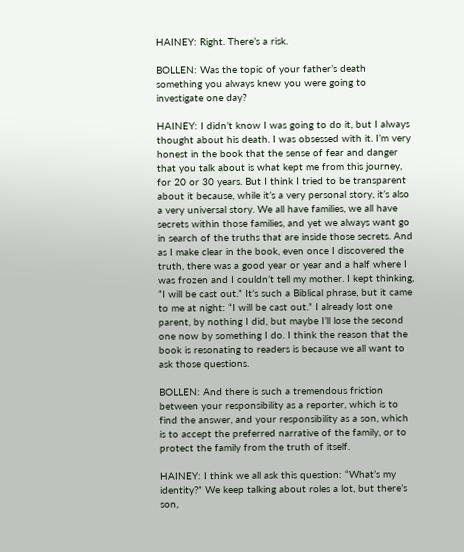HAINEY: Right. There’s a risk.

BOLLEN: Was the topic of your father’s death something you always knew you were going to investigate one day?

HAINEY: I didn’t know I was going to do it, but I always thought about his death. I was obsessed with it. I’m very honest in the book that the sense of fear and danger that you talk about is what kept me from this journey, for 20 or 30 years. But I think I tried to be transparent about it because, while it’s a very personal story, it’s also a very universal story. We all have families, we all have secrets within those families, and yet we always want go in search of the truths that are inside those secrets. And as I make clear in the book, even once I discovered the truth, there was a good year or year and a half where I was frozen and I couldn’t tell my mother. I kept thinking, “I will be cast out.” It’s such a Biblical phrase, but it came to me at night: “I will be cast out.” I already lost one parent, by nothing I did, but maybe I’ll lose the second one now by something I do. I think the reason that the book is resonating to readers is because we all want to ask those questions.

BOLLEN: And there is such a tremendous friction between your responsibility as a reporter, which is to find the answer, and your responsibility as a son, which is to accept the preferred narrative of the family, or to protect the family from the truth of itself.

HAINEY: I think we all ask this question: “What’s my identity?” We keep talking about roles a lot, but there’s son,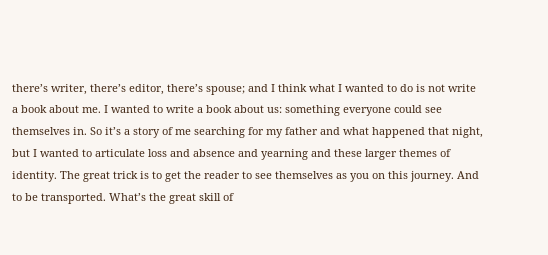there’s writer, there’s editor, there’s spouse; and I think what I wanted to do is not write a book about me. I wanted to write a book about us: something everyone could see themselves in. So it’s a story of me searching for my father and what happened that night, but I wanted to articulate loss and absence and yearning and these larger themes of identity. The great trick is to get the reader to see themselves as you on this journey. And to be transported. What’s the great skill of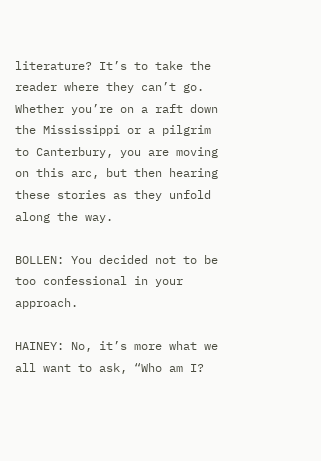literature? It’s to take the reader where they can’t go. Whether you’re on a raft down the Mississippi or a pilgrim to Canterbury, you are moving on this arc, but then hearing these stories as they unfold along the way.

BOLLEN: You decided not to be too confessional in your approach.

HAINEY: No, it’s more what we all want to ask, “Who am I?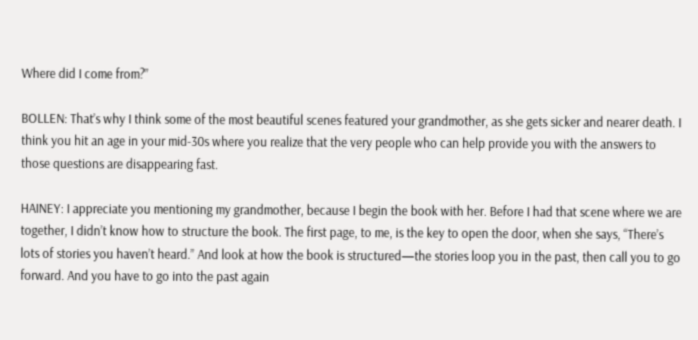Where did I come from?”

BOLLEN: That’s why I think some of the most beautiful scenes featured your grandmother, as she gets sicker and nearer death. I think you hit an age in your mid-30s where you realize that the very people who can help provide you with the answers to those questions are disappearing fast.

HAINEY: I appreciate you mentioning my grandmother, because I begin the book with her. Before I had that scene where we are together, I didn’t know how to structure the book. The first page, to me, is the key to open the door, when she says, “There’s lots of stories you haven’t heard.” And look at how the book is structured—the stories loop you in the past, then call you to go forward. And you have to go into the past again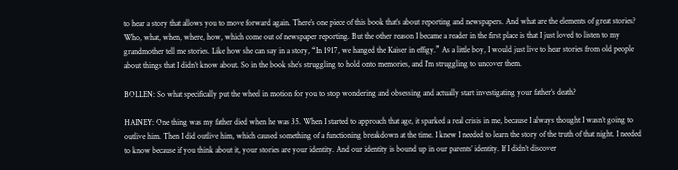to hear a story that allows you to move forward again. There’s one piece of this book that’s about reporting and newspapers. And what are the elements of great stories? Who, what, when, where, how, which come out of newspaper reporting. But the other reason I became a reader in the first place is that I just loved to listen to my grandmother tell me stories. Like how she can say in a story, “In 1917, we hanged the Kaiser in effigy.” As a little boy, I would just live to hear stories from old people about things that I didn’t know about. So in the book she’s struggling to hold onto memories, and I’m struggling to uncover them.

BOLLEN: So what specifically put the wheel in motion for you to stop wondering and obsessing and actually start investigating your father’s death?

HAINEY: One thing was my father died when he was 35. When I started to approach that age, it sparked a real crisis in me, because I always thought I wasn’t going to outlive him. Then I did outlive him, which caused something of a functioning breakdown at the time. I knew I needed to learn the story of the truth of that night. I needed to know because if you think about it, your stories are your identity. And our identity is bound up in our parents’ identity. If I didn’t discover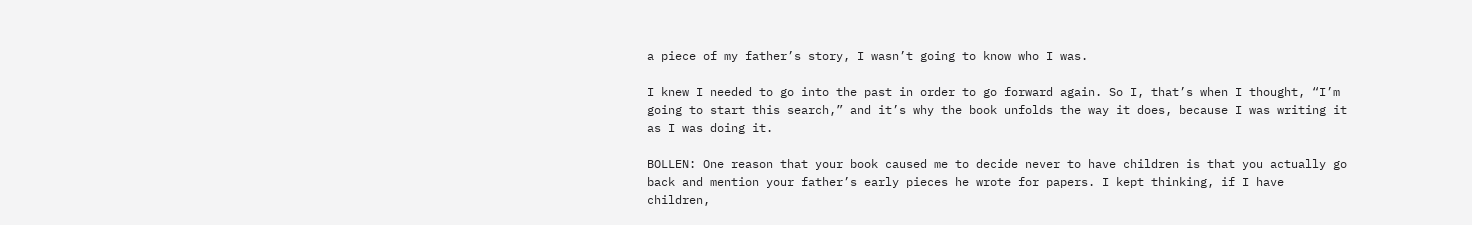a piece of my father’s story, I wasn’t going to know who I was.

I knew I needed to go into the past in order to go forward again. So I, that’s when I thought, “I’m going to start this search,” and it’s why the book unfolds the way it does, because I was writing it as I was doing it.

BOLLEN: One reason that your book caused me to decide never to have children is that you actually go back and mention your father’s early pieces he wrote for papers. I kept thinking, if I have children,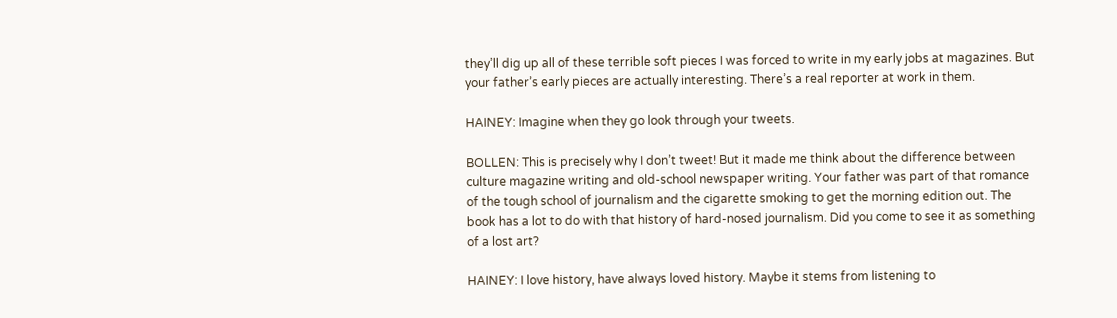they’ll dig up all of these terrible soft pieces I was forced to write in my early jobs at magazines. But your father’s early pieces are actually interesting. There’s a real reporter at work in them.

HAINEY: Imagine when they go look through your tweets.

BOLLEN: This is precisely why I don’t tweet! But it made me think about the difference between culture magazine writing and old-school newspaper writing. Your father was part of that romance of the tough school of journalism and the cigarette smoking to get the morning edition out. The book has a lot to do with that history of hard-nosed journalism. Did you come to see it as something of a lost art?

HAINEY: I love history, have always loved history. Maybe it stems from listening to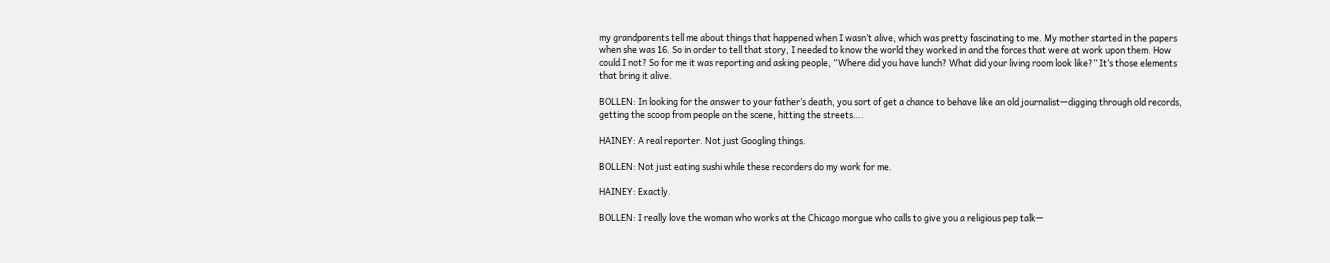my grandparents tell me about things that happened when I wasn’t alive, which was pretty fascinating to me. My mother started in the papers when she was 16. So in order to tell that story, I needed to know the world they worked in and the forces that were at work upon them. How could I not? So for me it was reporting and asking people, “Where did you have lunch? What did your living room look like?” It’s those elements that bring it alive.

BOLLEN: In looking for the answer to your father’s death, you sort of get a chance to behave like an old journalist—digging through old records, getting the scoop from people on the scene, hitting the streets….

HAINEY: A real reporter. Not just Googling things.

BOLLEN: Not just eating sushi while these recorders do my work for me.

HAINEY: Exactly.

BOLLEN: I really love the woman who works at the Chicago morgue who calls to give you a religious pep talk—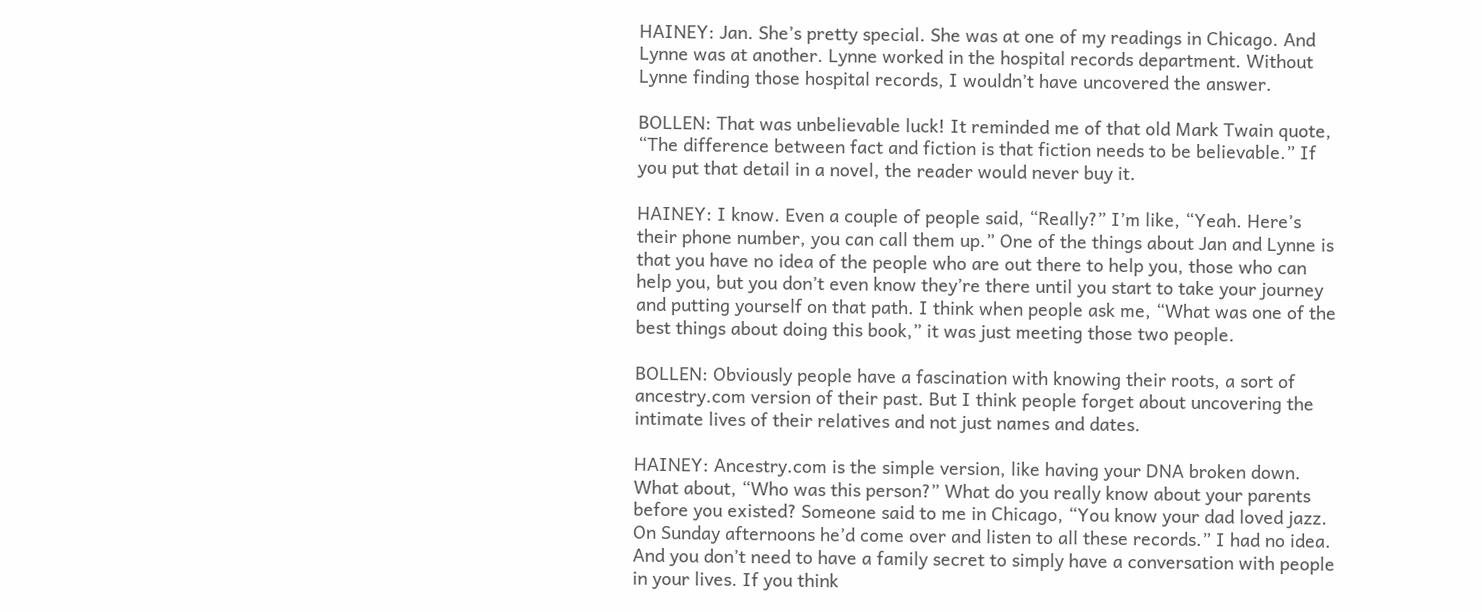HAINEY: Jan. She’s pretty special. She was at one of my readings in Chicago. And Lynne was at another. Lynne worked in the hospital records department. Without Lynne finding those hospital records, I wouldn’t have uncovered the answer.

BOLLEN: That was unbelievable luck! It reminded me of that old Mark Twain quote, “The difference between fact and fiction is that fiction needs to be believable.” If you put that detail in a novel, the reader would never buy it.

HAINEY: I know. Even a couple of people said, “Really?” I’m like, “Yeah. Here’s their phone number, you can call them up.” One of the things about Jan and Lynne is that you have no idea of the people who are out there to help you, those who can help you, but you don’t even know they’re there until you start to take your journey and putting yourself on that path. I think when people ask me, “What was one of the best things about doing this book,” it was just meeting those two people.

BOLLEN: Obviously people have a fascination with knowing their roots, a sort of ancestry.com version of their past. But I think people forget about uncovering the intimate lives of their relatives and not just names and dates.

HAINEY: Ancestry.com is the simple version, like having your DNA broken down. What about, “Who was this person?” What do you really know about your parents before you existed? Someone said to me in Chicago, “You know your dad loved jazz. On Sunday afternoons he’d come over and listen to all these records.” I had no idea. And you don’t need to have a family secret to simply have a conversation with people in your lives. If you think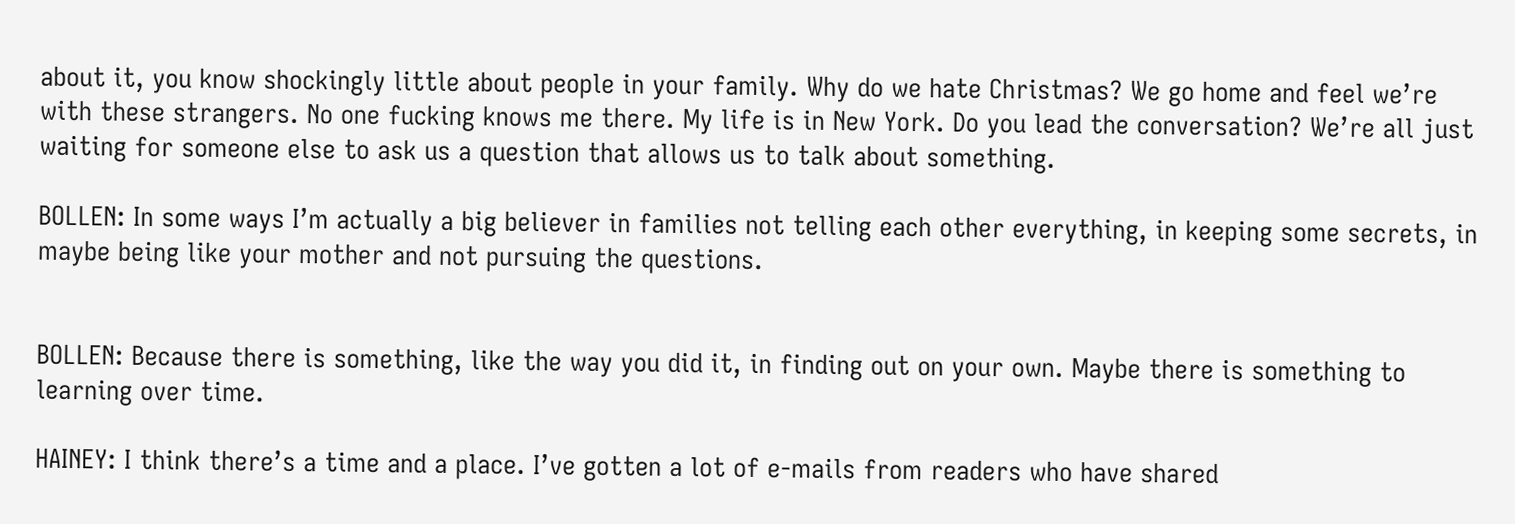about it, you know shockingly little about people in your family. Why do we hate Christmas? We go home and feel we’re with these strangers. No one fucking knows me there. My life is in New York. Do you lead the conversation? We’re all just waiting for someone else to ask us a question that allows us to talk about something.

BOLLEN: In some ways I’m actually a big believer in families not telling each other everything, in keeping some secrets, in maybe being like your mother and not pursuing the questions.


BOLLEN: Because there is something, like the way you did it, in finding out on your own. Maybe there is something to learning over time.

HAINEY: I think there’s a time and a place. I’ve gotten a lot of e-mails from readers who have shared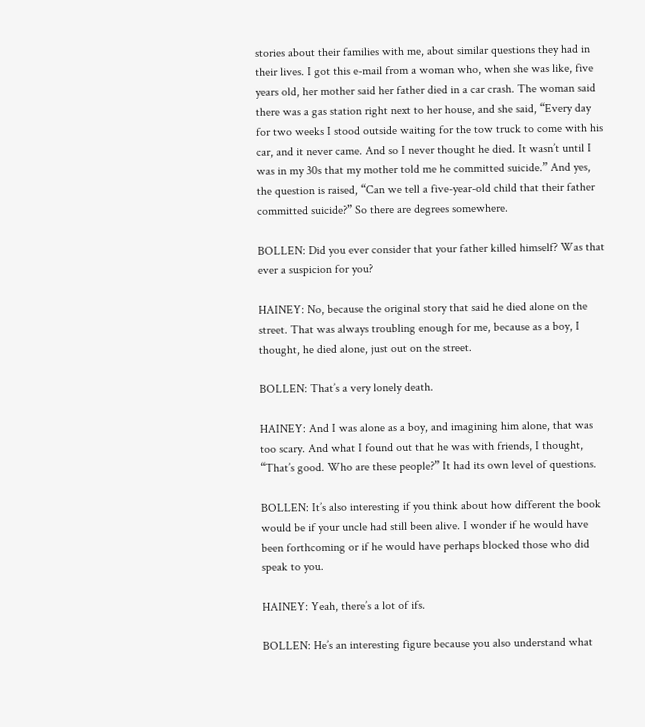stories about their families with me, about similar questions they had in their lives. I got this e-mail from a woman who, when she was like, five years old, her mother said her father died in a car crash. The woman said there was a gas station right next to her house, and she said, “Every day for two weeks I stood outside waiting for the tow truck to come with his car, and it never came. And so I never thought he died. It wasn’t until I was in my 30s that my mother told me he committed suicide.” And yes, the question is raised, “Can we tell a five-year-old child that their father committed suicide?” So there are degrees somewhere.

BOLLEN: Did you ever consider that your father killed himself? Was that ever a suspicion for you?

HAINEY: No, because the original story that said he died alone on the street. That was always troubling enough for me, because as a boy, I thought, he died alone, just out on the street.

BOLLEN: That’s a very lonely death.

HAINEY: And I was alone as a boy, and imagining him alone, that was too scary. And what I found out that he was with friends, I thought, “That’s good. Who are these people?” It had its own level of questions.

BOLLEN: It’s also interesting if you think about how different the book would be if your uncle had still been alive. I wonder if he would have been forthcoming or if he would have perhaps blocked those who did speak to you.

HAINEY: Yeah, there’s a lot of ifs.

BOLLEN: He’s an interesting figure because you also understand what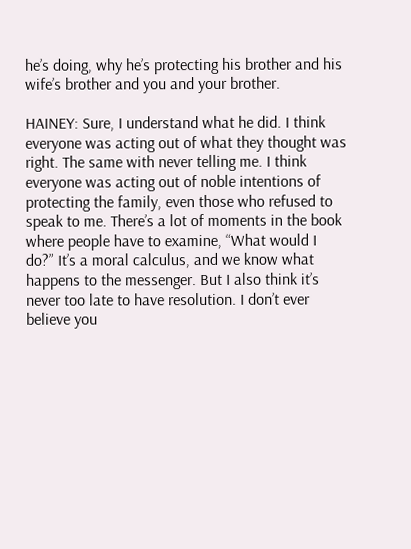he’s doing, why he’s protecting his brother and his wife’s brother and you and your brother.

HAINEY: Sure, I understand what he did. I think everyone was acting out of what they thought was right. The same with never telling me. I think everyone was acting out of noble intentions of protecting the family, even those who refused to speak to me. There’s a lot of moments in the book where people have to examine, “What would I do?” It’s a moral calculus, and we know what happens to the messenger. But I also think it’s never too late to have resolution. I don’t ever believe you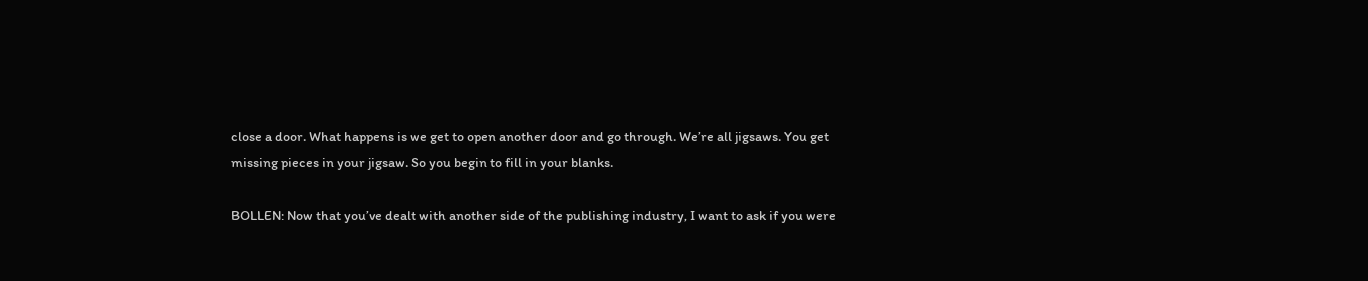close a door. What happens is we get to open another door and go through. We’re all jigsaws. You get missing pieces in your jigsaw. So you begin to fill in your blanks.

BOLLEN: Now that you’ve dealt with another side of the publishing industry, I want to ask if you were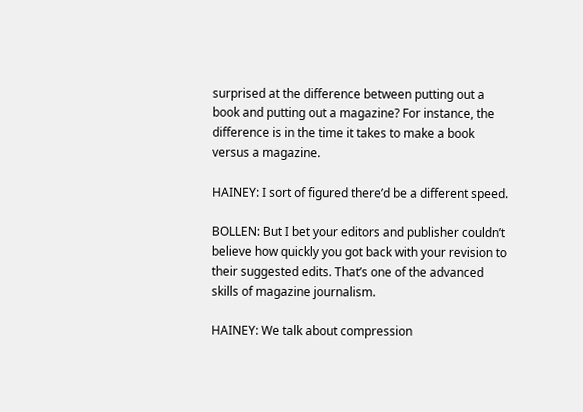surprised at the difference between putting out a book and putting out a magazine? For instance, the difference is in the time it takes to make a book versus a magazine.

HAINEY: I sort of figured there’d be a different speed.

BOLLEN: But I bet your editors and publisher couldn’t believe how quickly you got back with your revision to their suggested edits. That’s one of the advanced skills of magazine journalism.

HAINEY: We talk about compression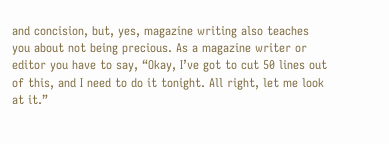and concision, but, yes, magazine writing also teaches you about not being precious. As a magazine writer or editor you have to say, “Okay, I’ve got to cut 50 lines out of this, and I need to do it tonight. All right, let me look at it.”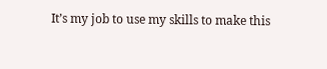It’s my job to use my skills to make this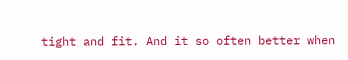tight and fit. And it so often better when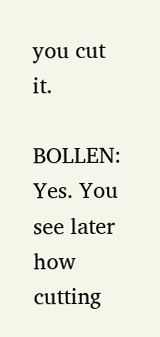you cut it.

BOLLEN: Yes. You see later how cutting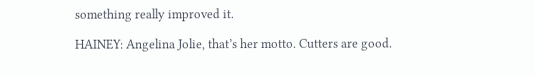something really improved it.

HAINEY: Angelina Jolie, that’s her motto. Cutters are good.